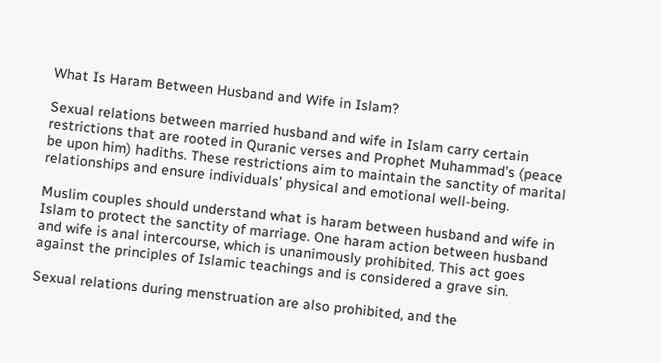What Is Haram Between Husband and Wife in Islam?

Sexual relations between married husband and wife in Islam carry certain restrictions that are rooted in Quranic verses and Prophet Muhammad’s (peace be upon him) hadiths. These restrictions aim to maintain the sanctity of marital relationships and ensure individuals’ physical and emotional well-being.

Muslim couples should understand what is haram between husband and wife in Islam to protect the sanctity of marriage. One haram action between husband and wife is anal intercourse, which is unanimously prohibited. This act goes against the principles of Islamic teachings and is considered a grave sin.

Sexual relations during menstruation are also prohibited, and the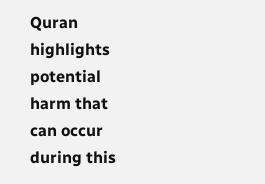Quran highlights potential harm that can occur during this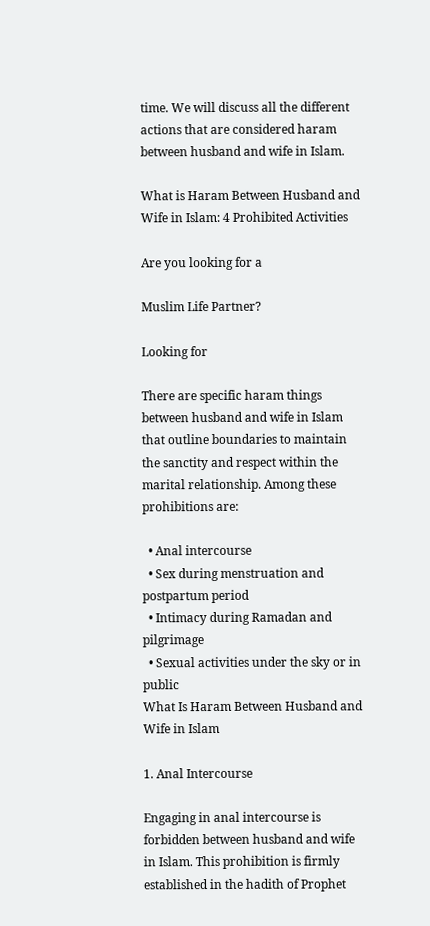time. We will discuss all the different actions that are considered haram between husband and wife in Islam.

What is Haram Between Husband and Wife in Islam: 4 Prohibited Activities

Are you looking for a

Muslim Life Partner?

Looking for

There are specific haram things between husband and wife in Islam that outline boundaries to maintain the sanctity and respect within the marital relationship. Among these prohibitions are:

  • Anal intercourse
  • Sex during menstruation and postpartum period
  • Intimacy during Ramadan and pilgrimage
  • Sexual activities under the sky or in public
What Is Haram Between Husband and Wife in Islam

1. Anal Intercourse

Engaging in anal intercourse is forbidden between husband and wife in Islam. This prohibition is firmly established in the hadith of Prophet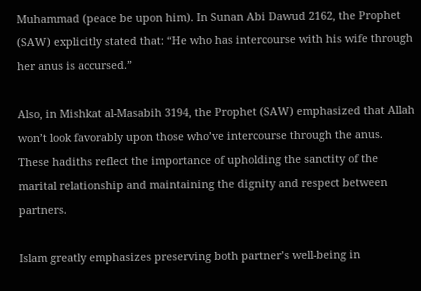Muhammad (peace be upon him). In Sunan Abi Dawud 2162, the Prophet (SAW) explicitly stated that: “He who has intercourse with his wife through her anus is accursed.”

Also, in Mishkat al-Masabih 3194, the Prophet (SAW) emphasized that Allah won’t look favorably upon those who’ve intercourse through the anus. These hadiths reflect the importance of upholding the sanctity of the marital relationship and maintaining the dignity and respect between partners.

Islam greatly emphasizes preserving both partner’s well-being in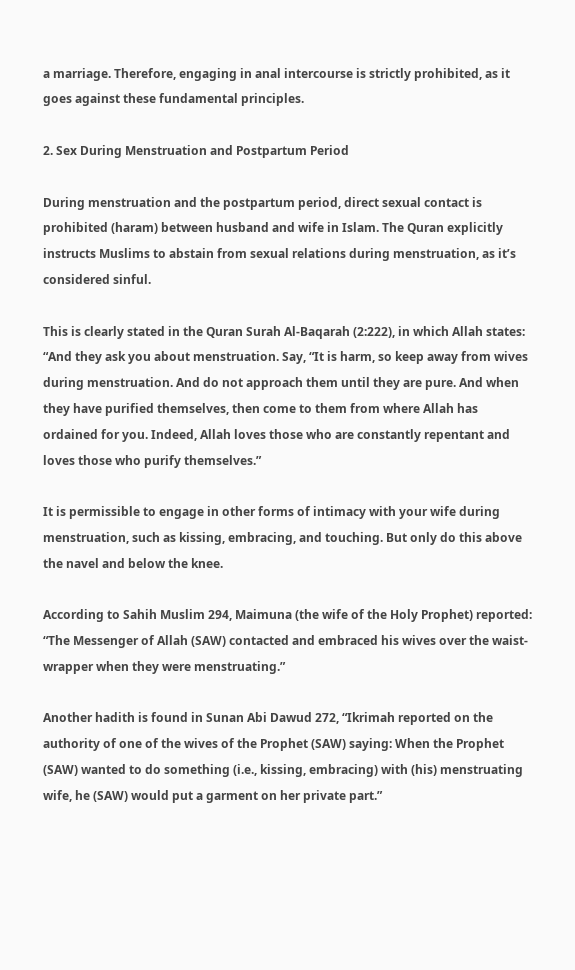a marriage. Therefore, engaging in anal intercourse is strictly prohibited, as it goes against these fundamental principles.

2. Sex During Menstruation and Postpartum Period

During menstruation and the postpartum period, direct sexual contact is prohibited (haram) between husband and wife in Islam. The Quran explicitly instructs Muslims to abstain from sexual relations during menstruation, as it’s considered sinful.

This is clearly stated in the Quran Surah Al-Baqarah (2:222), in which Allah states: “And they ask you about menstruation. Say, “It is harm, so keep away from wives during menstruation. And do not approach them until they are pure. And when they have purified themselves, then come to them from where Allah has ordained for you. Indeed, Allah loves those who are constantly repentant and loves those who purify themselves.”

It is permissible to engage in other forms of intimacy with your wife during menstruation, such as kissing, embracing, and touching. But only do this above the navel and below the knee.

According to Sahih Muslim 294, Maimuna (the wife of the Holy Prophet) reported: “The Messenger of Allah (SAW) contacted and embraced his wives over the waist-wrapper when they were menstruating.”

Another hadith is found in Sunan Abi Dawud 272, “Ikrimah reported on the authority of one of the wives of the Prophet (SAW) saying: When the Prophet (SAW) wanted to do something (i.e., kissing, embracing) with (his) menstruating wife, he (SAW) would put a garment on her private part.”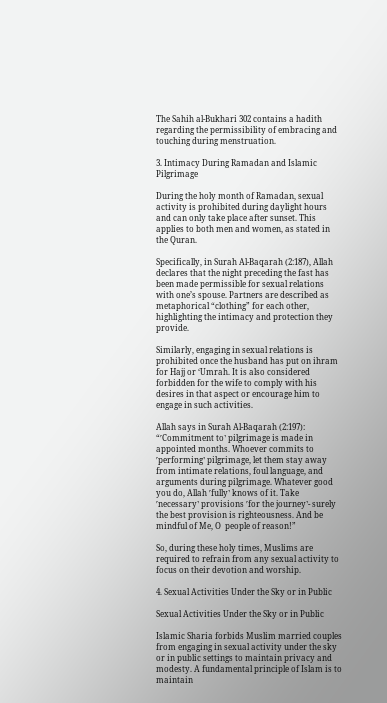The Sahih al-Bukhari 302 contains a hadith regarding the permissibility of embracing and touching during menstruation.

3. Intimacy During Ramadan and Islamic Pilgrimage

During the holy month of Ramadan, sexual activity is prohibited during daylight hours and can only take place after sunset. This applies to both men and women, as stated in the Quran.

Specifically, in Surah Al-Baqarah (2:187), Allah declares that the night preceding the fast has been made permissible for sexual relations with one’s spouse. Partners are described as metaphorical “clothing” for each other, highlighting the intimacy and protection they provide.

Similarly, engaging in sexual relations is prohibited once the husband has put on ihram for Hajj or ‘Umrah. It is also considered forbidden for the wife to comply with his desires in that aspect or encourage him to engage in such activities.

Allah says in Surah Al-Baqarah (2:197): “˹Commitment to˺ pilgrimage is made in appointed months. Whoever commits to ˹performing˺ pilgrimage, let them stay away from intimate relations, foul language, and arguments during pilgrimage. Whatever good you do, Allah ˹fully˺ knows of it. Take ˹necessary˺ provisions ˹for the journey˺- surely the best provision is righteousness. And be mindful of Me, O  people of reason!”

So, during these holy times, Muslims are required to refrain from any sexual activity to focus on their devotion and worship.

4. Sexual Activities Under the Sky or in Public

Sexual Activities Under the Sky or in Public

Islamic Sharia forbids Muslim married couples from engaging in sexual activity under the sky or in public settings to maintain privacy and modesty. A fundamental principle of Islam is to maintain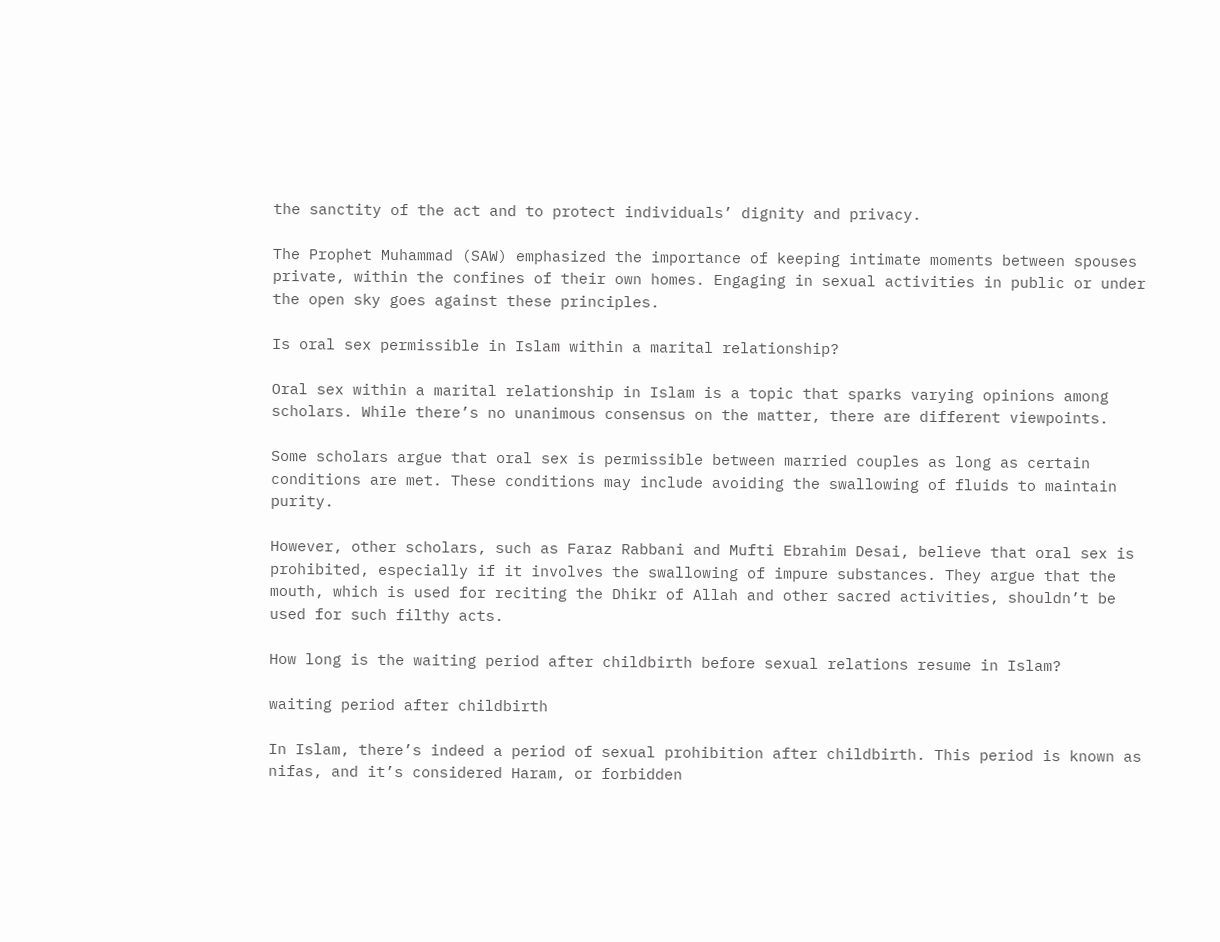the sanctity of the act and to protect individuals’ dignity and privacy.

The Prophet Muhammad (SAW) emphasized the importance of keeping intimate moments between spouses private, within the confines of their own homes. Engaging in sexual activities in public or under the open sky goes against these principles.

Is oral sex permissible in Islam within a marital relationship?

Oral sex within a marital relationship in Islam is a topic that sparks varying opinions among scholars. While there’s no unanimous consensus on the matter, there are different viewpoints.

Some scholars argue that oral sex is permissible between married couples as long as certain conditions are met. These conditions may include avoiding the swallowing of fluids to maintain purity.

However, other scholars, such as Faraz Rabbani and Mufti Ebrahim Desai, believe that oral sex is prohibited, especially if it involves the swallowing of impure substances. They argue that the mouth, which is used for reciting the Dhikr of Allah and other sacred activities, shouldn’t be used for such filthy acts.

How long is the waiting period after childbirth before sexual relations resume in Islam?

waiting period after childbirth

In Islam, there’s indeed a period of sexual prohibition after childbirth. This period is known as nifas, and it’s considered Haram, or forbidden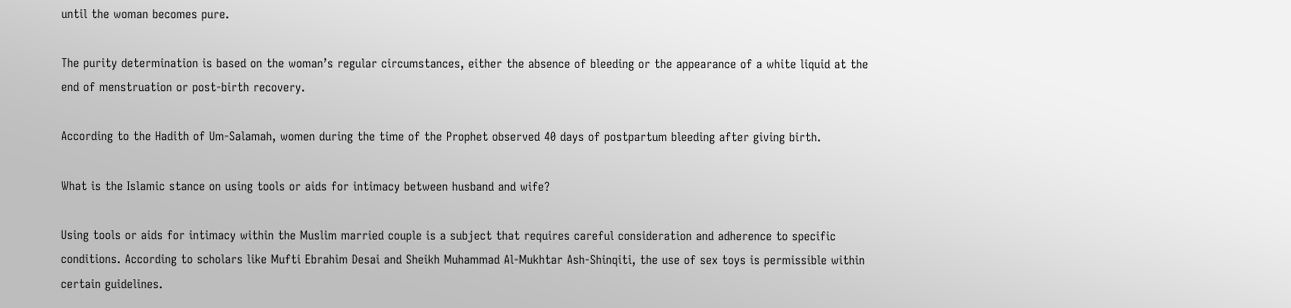until the woman becomes pure.

The purity determination is based on the woman’s regular circumstances, either the absence of bleeding or the appearance of a white liquid at the end of menstruation or post-birth recovery.

According to the Hadith of Um-Salamah, women during the time of the Prophet observed 40 days of postpartum bleeding after giving birth.

What is the Islamic stance on using tools or aids for intimacy between husband and wife?

Using tools or aids for intimacy within the Muslim married couple is a subject that requires careful consideration and adherence to specific conditions. According to scholars like Mufti Ebrahim Desai and Sheikh Muhammad Al-Mukhtar Ash-Shinqiti, the use of sex toys is permissible within certain guidelines.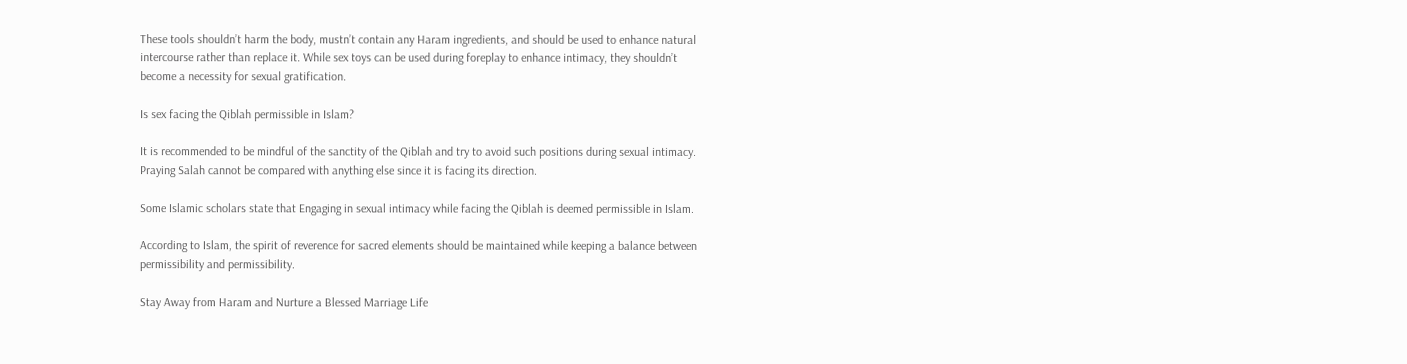These tools shouldn’t harm the body, mustn’t contain any Haram ingredients, and should be used to enhance natural intercourse rather than replace it. While sex toys can be used during foreplay to enhance intimacy, they shouldn’t become a necessity for sexual gratification.

Is sex facing the Qiblah permissible in Islam?

It is recommended to be mindful of the sanctity of the Qiblah and try to avoid such positions during sexual intimacy. Praying Salah cannot be compared with anything else since it is facing its direction.

Some Islamic scholars state that Engaging in sexual intimacy while facing the Qiblah is deemed permissible in Islam.

According to Islam, the spirit of reverence for sacred elements should be maintained while keeping a balance between permissibility and permissibility.

Stay Away from Haram and Nurture a Blessed Marriage Life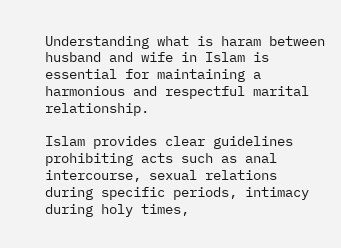Understanding what is haram between husband and wife in Islam is essential for maintaining a harmonious and respectful marital relationship.

Islam provides clear guidelines prohibiting acts such as anal intercourse, sexual relations during specific periods, intimacy during holy times,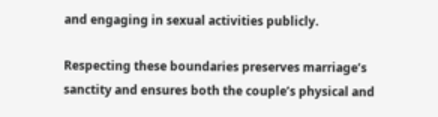and engaging in sexual activities publicly.

Respecting these boundaries preserves marriage’s sanctity and ensures both the couple’s physical and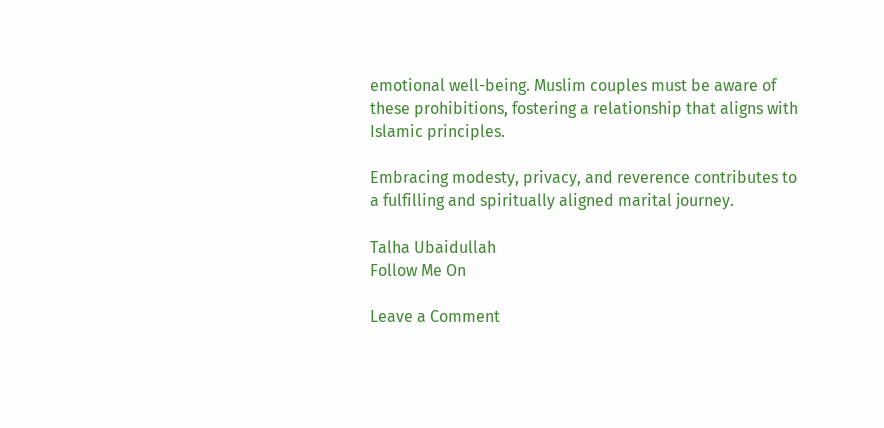emotional well-being. Muslim couples must be aware of these prohibitions, fostering a relationship that aligns with Islamic principles.

Embracing modesty, privacy, and reverence contributes to a fulfilling and spiritually aligned marital journey.

Talha Ubaidullah
Follow Me On

Leave a Comment